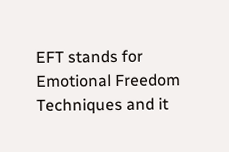EFT stands for Emotional Freedom Techniques and it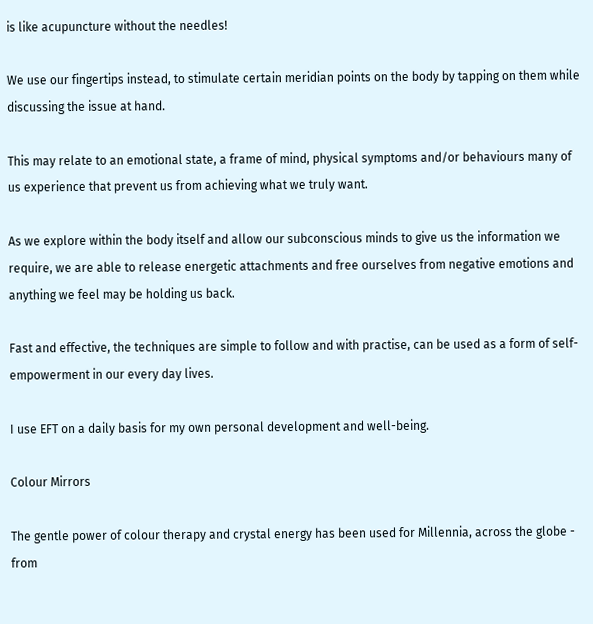is like acupuncture without the needles!

We use our fingertips instead, to stimulate certain meridian points on the body by tapping on them while discussing the issue at hand.

This may relate to an emotional state, a frame of mind, physical symptoms and/or behaviours many of us experience that prevent us from achieving what we truly want.

As we explore within the body itself and allow our subconscious minds to give us the information we require, we are able to release energetic attachments and free ourselves from negative emotions and anything we feel may be holding us back.

Fast and effective, the techniques are simple to follow and with practise, can be used as a form of self-empowerment in our every day lives.

I use EFT on a daily basis for my own personal development and well-being.

Colour Mirrors

The gentle power of colour therapy and crystal energy has been used for Millennia, across the globe - from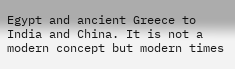Egypt and ancient Greece to India and China. It is not a modern concept but modern times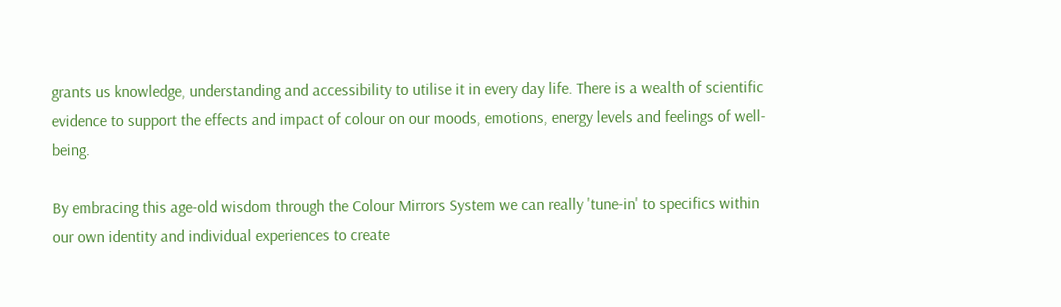grants us knowledge, understanding and accessibility to utilise it in every day life. There is a wealth of scientific evidence to support the effects and impact of colour on our moods, emotions, energy levels and feelings of well-being.

By embracing this age-old wisdom through the Colour Mirrors System we can really 'tune-in' to specifics within our own identity and individual experiences to create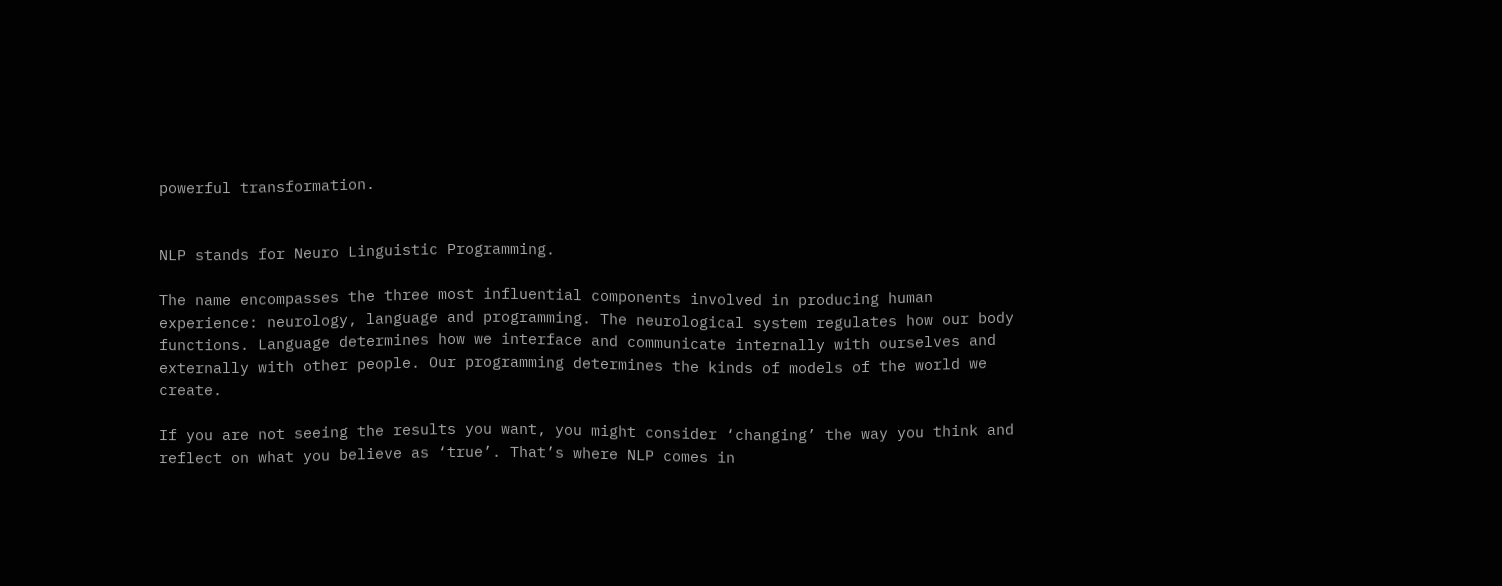powerful transformation.


NLP stands for Neuro Linguistic Programming.

The name encompasses the three most influential components involved in producing human experience: neurology, language and programming. The neurological system regulates how our body functions. Language determines how we interface and communicate internally with ourselves and externally with other people. Our programming determines the kinds of models of the world we create.

If you are not seeing the results you want, you might consider ‘changing’ the way you think and reflect on what you believe as ‘true’. That’s where NLP comes in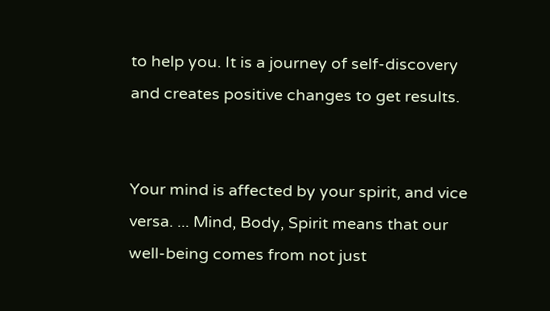to help you. It is a journey of self-discovery and creates positive changes to get results.


Your mind is affected by your spirit, and vice versa. ... Mind, Body, Spirit means that our well-being comes from not just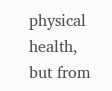physical health, but from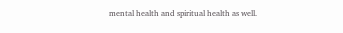mental health and spiritual health as well.